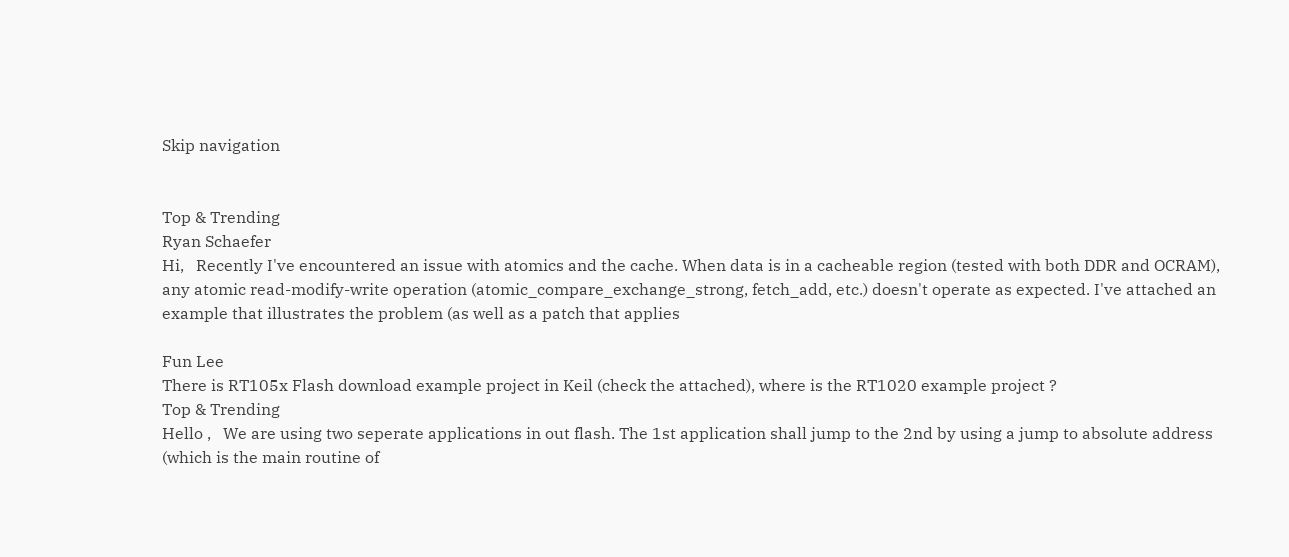Skip navigation


Top & Trending
Ryan Schaefer
Hi,   Recently I've encountered an issue with atomics and the cache. When data is in a cacheable region (tested with both DDR and OCRAM), any atomic read-modify-write operation (atomic_compare_exchange_strong, fetch_add, etc.) doesn't operate as expected. I've attached an example that illustrates the problem (as well as a patch that applies

Fun Lee
There is RT105x Flash download example project in Keil (check the attached), where is the RT1020 example project ?
Top & Trending
Hello ,   We are using two seperate applications in out flash. The 1st application shall jump to the 2nd by using a jump to absolute address (which is the main routine of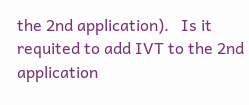the 2nd application).   Is it requited to add IVT to the 2nd application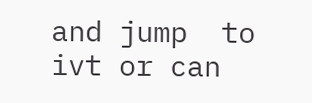and jump  to ivt or can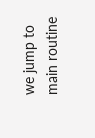we jump to main routine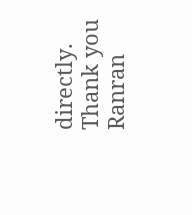directly.   Thank you Ranran